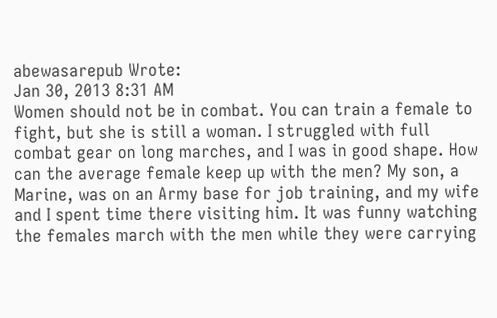abewasarepub Wrote:
Jan 30, 2013 8:31 AM
Women should not be in combat. You can train a female to fight, but she is still a woman. I struggled with full combat gear on long marches, and I was in good shape. How can the average female keep up with the men? My son, a Marine, was on an Army base for job training, and my wife and I spent time there visiting him. It was funny watching the females march with the men while they were carrying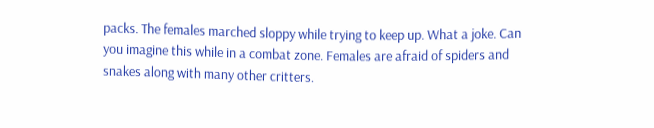packs. The females marched sloppy while trying to keep up. What a joke. Can you imagine this while in a combat zone. Females are afraid of spiders and snakes along with many other critters.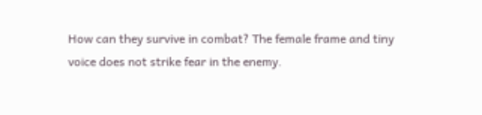How can they survive in combat? The female frame and tiny voice does not strike fear in the enemy.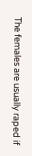The females are usually raped if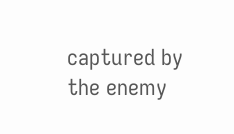captured by the enemy